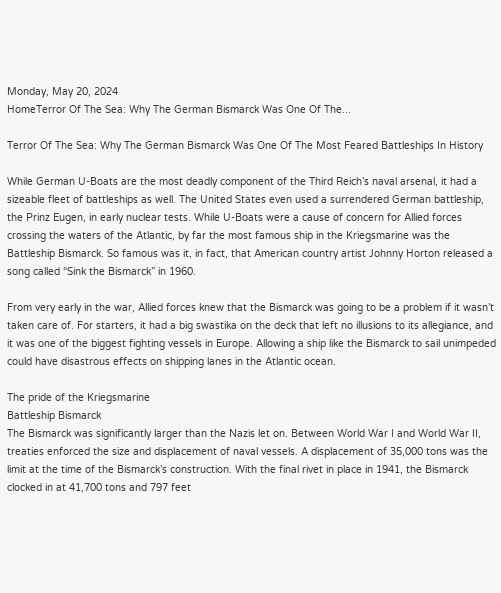Monday, May 20, 2024
HomeTerror Of The Sea: Why The German Bismarck Was One Of The...

Terror Of The Sea: Why The German Bismarck Was One Of The Most Feared Battleships In History

While German U-Boats are the most deadly component of the Third Reich’s naval arsenal, it had a sizeable fleet of battleships as well. The United States even used a surrendered German battleship, the Prinz Eugen, in early nuclear tests. While U-Boats were a cause of concern for Allied forces crossing the waters of the Atlantic, by far the most famous ship in the Kriegsmarine was the Battleship Bismarck. So famous was it, in fact, that American country artist Johnny Horton released a song called “Sink the Bismarck” in 1960.

From very early in the war, Allied forces knew that the Bismarck was going to be a problem if it wasn’t taken care of. For starters, it had a big swastika on the deck that left no illusions to its allegiance, and it was one of the biggest fighting vessels in Europe. Allowing a ship like the Bismarck to sail unimpeded could have disastrous effects on shipping lanes in the Atlantic ocean.

The pride of the Kriegsmarine
Battleship Bismarck
The Bismarck was significantly larger than the Nazis let on. Between World War I and World War II, treaties enforced the size and displacement of naval vessels. A displacement of 35,000 tons was the limit at the time of the Bismarck’s construction. With the final rivet in place in 1941, the Bismarck clocked in at 41,700 tons and 797 feet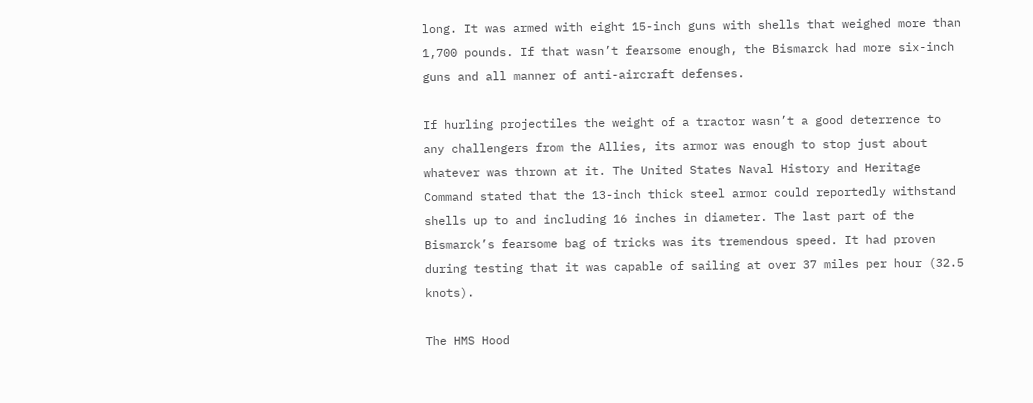long. It was armed with eight 15-inch guns with shells that weighed more than 1,700 pounds. If that wasn’t fearsome enough, the Bismarck had more six-inch guns and all manner of anti-aircraft defenses.

If hurling projectiles the weight of a tractor wasn’t a good deterrence to any challengers from the Allies, its armor was enough to stop just about whatever was thrown at it. The United States Naval History and Heritage Command stated that the 13-inch thick steel armor could reportedly withstand shells up to and including 16 inches in diameter. The last part of the Bismarck’s fearsome bag of tricks was its tremendous speed. It had proven during testing that it was capable of sailing at over 37 miles per hour (32.5 knots).

The HMS Hood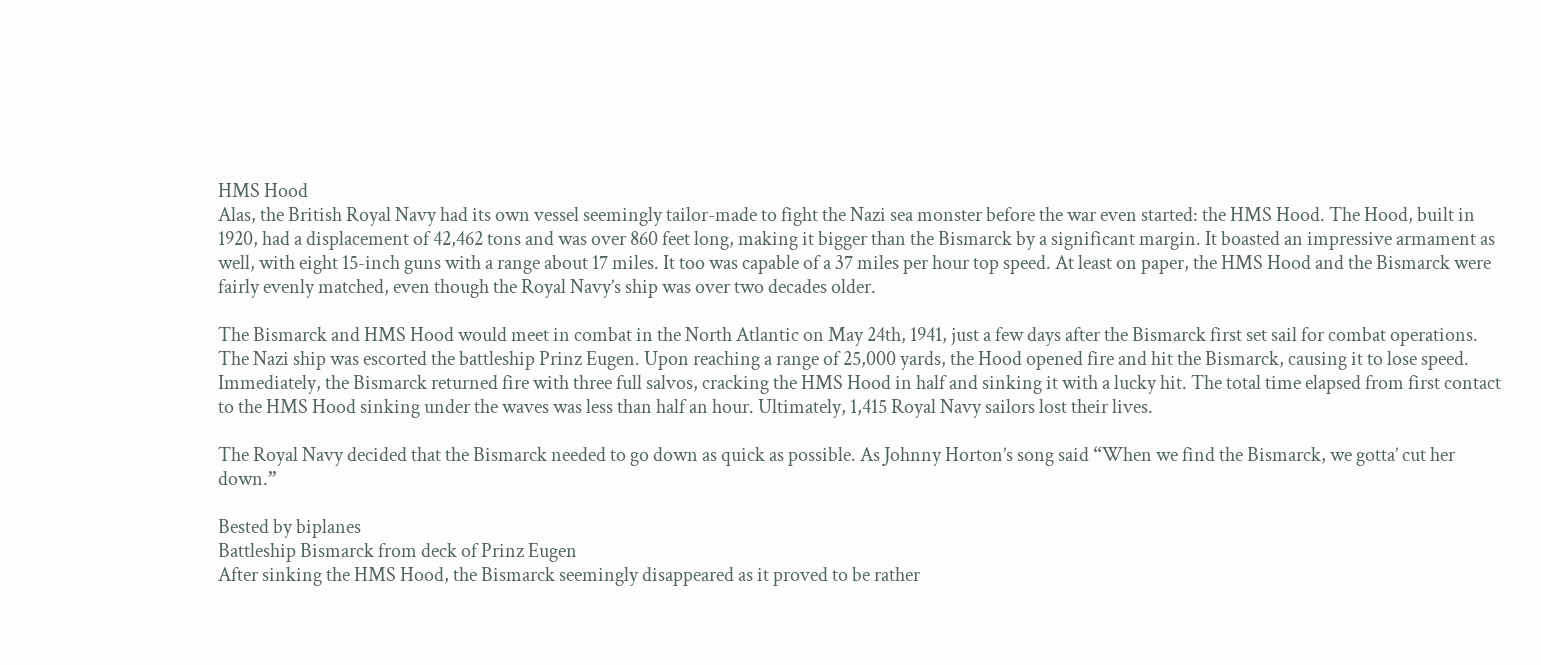HMS Hood
Alas, the British Royal Navy had its own vessel seemingly tailor-made to fight the Nazi sea monster before the war even started: the HMS Hood. The Hood, built in 1920, had a displacement of 42,462 tons and was over 860 feet long, making it bigger than the Bismarck by a significant margin. It boasted an impressive armament as well, with eight 15-inch guns with a range about 17 miles. It too was capable of a 37 miles per hour top speed. At least on paper, the HMS Hood and the Bismarck were fairly evenly matched, even though the Royal Navy’s ship was over two decades older.

The Bismarck and HMS Hood would meet in combat in the North Atlantic on May 24th, 1941, just a few days after the Bismarck first set sail for combat operations. The Nazi ship was escorted the battleship Prinz Eugen. Upon reaching a range of 25,000 yards, the Hood opened fire and hit the Bismarck, causing it to lose speed. Immediately, the Bismarck returned fire with three full salvos, cracking the HMS Hood in half and sinking it with a lucky hit. The total time elapsed from first contact to the HMS Hood sinking under the waves was less than half an hour. Ultimately, 1,415 Royal Navy sailors lost their lives.

The Royal Navy decided that the Bismarck needed to go down as quick as possible. As Johnny Horton’s song said “When we find the Bismarck, we gotta’ cut her down.”

Bested by biplanes
Battleship Bismarck from deck of Prinz Eugen
After sinking the HMS Hood, the Bismarck seemingly disappeared as it proved to be rather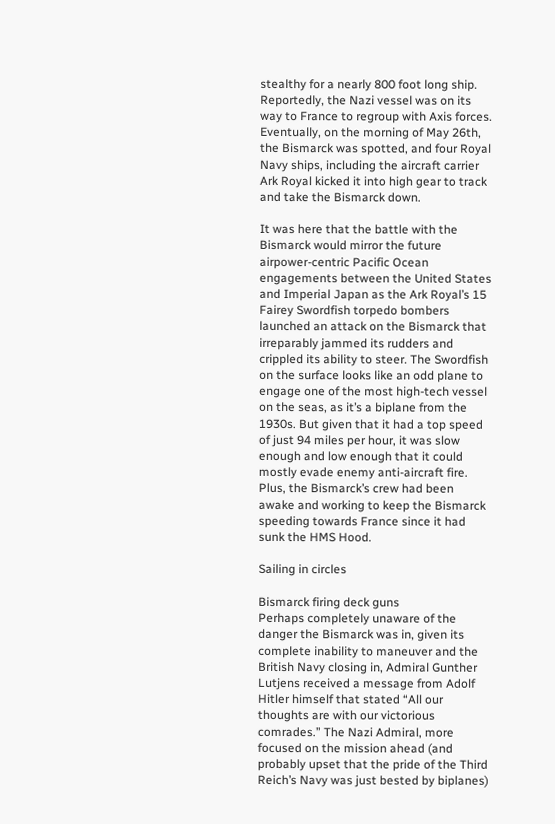stealthy for a nearly 800 foot long ship. Reportedly, the Nazi vessel was on its way to France to regroup with Axis forces. Eventually, on the morning of May 26th, the Bismarck was spotted, and four Royal Navy ships, including the aircraft carrier Ark Royal kicked it into high gear to track and take the Bismarck down.

It was here that the battle with the Bismarck would mirror the future airpower-centric Pacific Ocean engagements between the United States and Imperial Japan as the Ark Royal’s 15 Fairey Swordfish torpedo bombers launched an attack on the Bismarck that irreparably jammed its rudders and crippled its ability to steer. The Swordfish on the surface looks like an odd plane to engage one of the most high-tech vessel on the seas, as it’s a biplane from the 1930s. But given that it had a top speed of just 94 miles per hour, it was slow enough and low enough that it could mostly evade enemy anti-aircraft fire. Plus, the Bismarck’s crew had been awake and working to keep the Bismarck speeding towards France since it had sunk the HMS Hood.

Sailing in circles

Bismarck firing deck guns
Perhaps completely unaware of the danger the Bismarck was in, given its complete inability to maneuver and the British Navy closing in, Admiral Gunther Lutjens received a message from Adolf Hitler himself that stated “All our thoughts are with our victorious comrades.” The Nazi Admiral, more focused on the mission ahead (and probably upset that the pride of the Third Reich’s Navy was just bested by biplanes)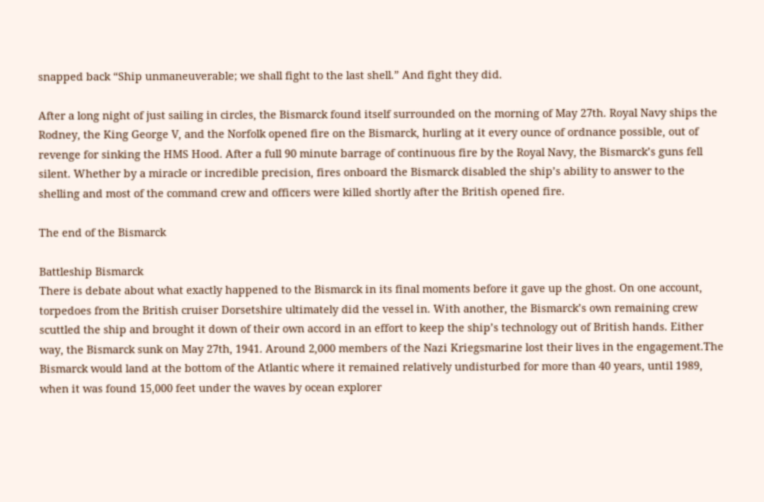snapped back “Ship unmaneuverable; we shall fight to the last shell.” And fight they did.

After a long night of just sailing in circles, the Bismarck found itself surrounded on the morning of May 27th. Royal Navy ships the Rodney, the King George V, and the Norfolk opened fire on the Bismarck, hurling at it every ounce of ordnance possible, out of revenge for sinking the HMS Hood. After a full 90 minute barrage of continuous fire by the Royal Navy, the Bismarck’s guns fell silent. Whether by a miracle or incredible precision, fires onboard the Bismarck disabled the ship’s ability to answer to the shelling and most of the command crew and officers were killed shortly after the British opened fire.

The end of the Bismarck

Battleship Bismarck
There is debate about what exactly happened to the Bismarck in its final moments before it gave up the ghost. On one account, torpedoes from the British cruiser Dorsetshire ultimately did the vessel in. With another, the Bismarck’s own remaining crew scuttled the ship and brought it down of their own accord in an effort to keep the ship’s technology out of British hands. Either way, the Bismarck sunk on May 27th, 1941. Around 2,000 members of the Nazi Kriegsmarine lost their lives in the engagement.The Bismarck would land at the bottom of the Atlantic where it remained relatively undisturbed for more than 40 years, until 1989, when it was found 15,000 feet under the waves by ocean explorer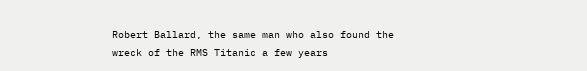Robert Ballard, the same man who also found the wreck of the RMS Titanic a few years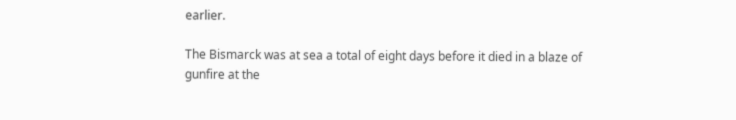earlier.

The Bismarck was at sea a total of eight days before it died in a blaze of gunfire at the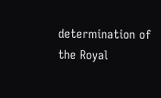determination of the Royal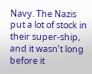Navy. The Nazis put a lot of stock in their super-ship, and it wasn’t long before it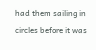had them sailing in circles before it was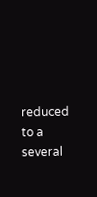reduced to a several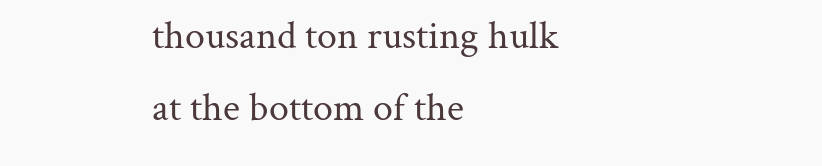thousand ton rusting hulk at the bottom of the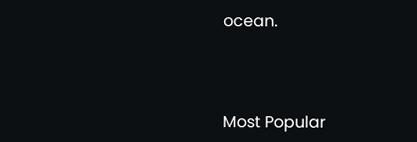ocean.



Most Popular